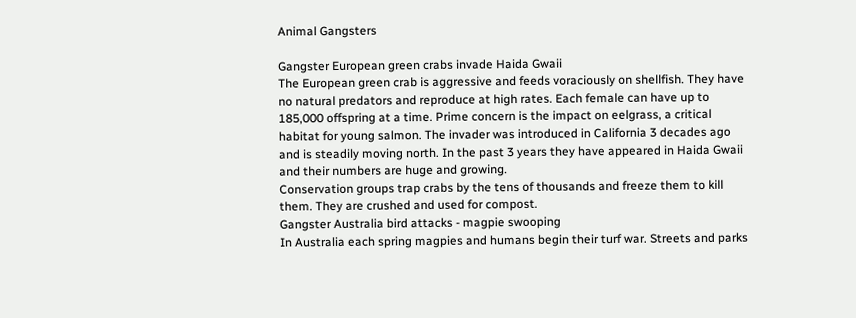Animal Gangsters

Gangster European green crabs invade Haida Gwaii
The European green crab is aggressive and feeds voraciously on shellfish. They have no natural predators and reproduce at high rates. Each female can have up to 185,000 offspring at a time. Prime concern is the impact on eelgrass, a critical habitat for young salmon. The invader was introduced in California 3 decades ago and is steadily moving north. In the past 3 years they have appeared in Haida Gwaii and their numbers are huge and growing.
Conservation groups trap crabs by the tens of thousands and freeze them to kill them. They are crushed and used for compost.
Gangster Australia bird attacks - magpie swooping
In Australia each spring magpies and humans begin their turf war. Streets and parks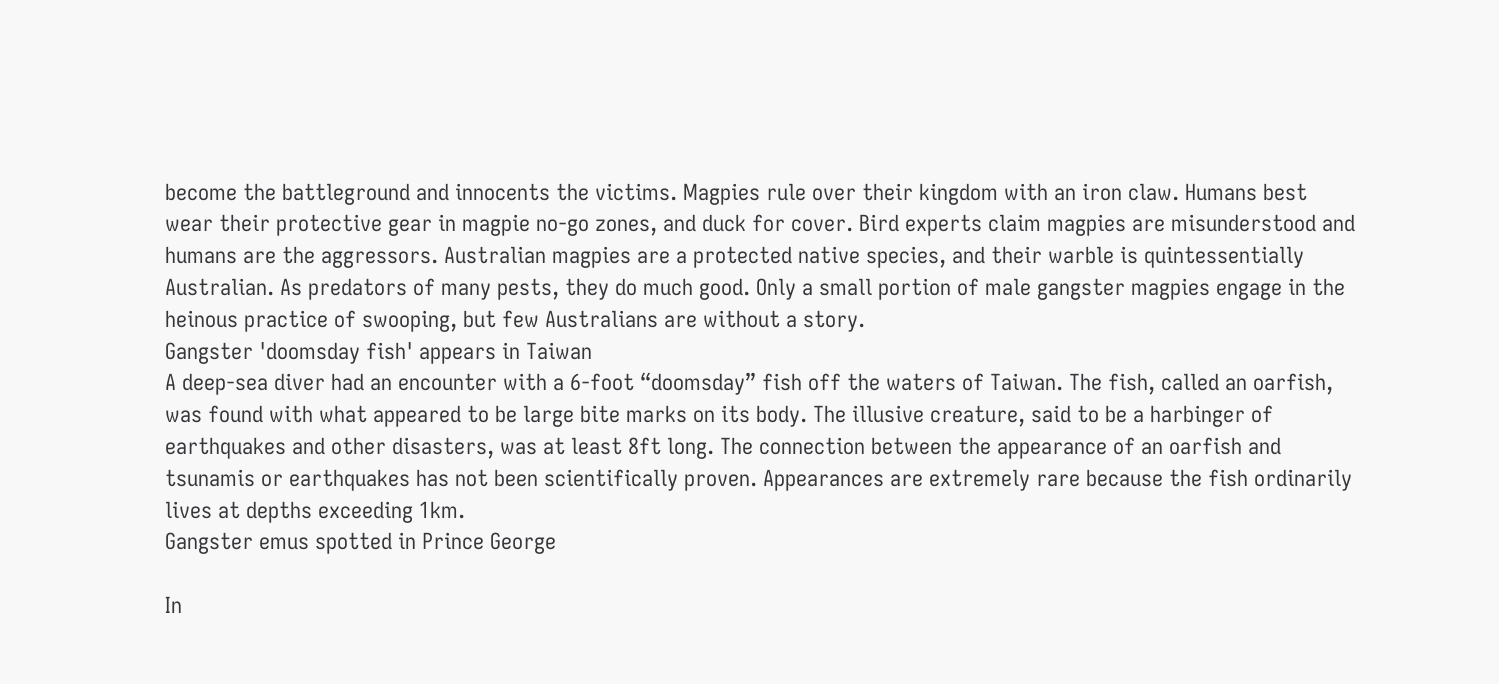become the battleground and innocents the victims. Magpies rule over their kingdom with an iron claw. Humans best wear their protective gear in magpie no-go zones, and duck for cover. Bird experts claim magpies are misunderstood and humans are the aggressors. Australian magpies are a protected native species, and their warble is quintessentially Australian. As predators of many pests, they do much good. Only a small portion of male gangster magpies engage in the heinous practice of swooping, but few Australians are without a story.
Gangster 'doomsday fish' appears in Taiwan
A deep-sea diver had an encounter with a 6-foot “doomsday” fish off the waters of Taiwan. The fish, called an oarfish, was found with what appeared to be large bite marks on its body. The illusive creature, said to be a harbinger of earthquakes and other disasters, was at least 8ft long. The connection between the appearance of an oarfish and tsunamis or earthquakes has not been scientifically proven. Appearances are extremely rare because the fish ordinarily lives at depths exceeding 1km.
Gangster emus spotted in Prince George

In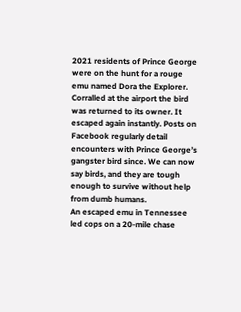2021 residents of Prince George were on the hunt for a rouge emu named Dora the Explorer. Corralled at the airport the bird was returned to its owner. It escaped again instantly. Posts on Facebook regularly detail encounters with Prince George’s gangster bird since. We can now say birds, and they are tough enough to survive without help from dumb humans.
An escaped emu in Tennessee led cops on a 20-mile chase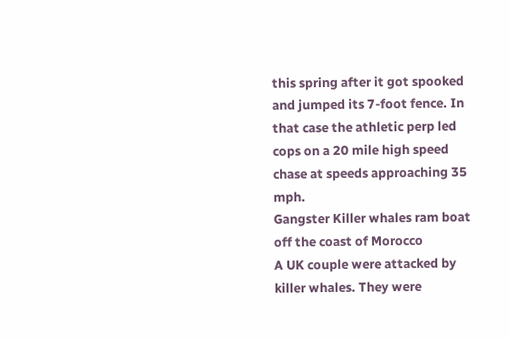this spring after it got spooked and jumped its 7-foot fence. In that case the athletic perp led cops on a 20 mile high speed chase at speeds approaching 35 mph.
Gangster Killer whales ram boat off the coast of Morocco
A UK couple were attacked by killer whales. They were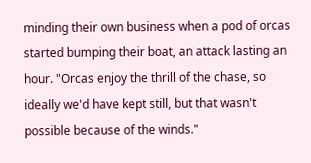minding their own business when a pod of orcas started bumping their boat, an attack lasting an hour. "Orcas enjoy the thrill of the chase, so ideally we'd have kept still, but that wasn't possible because of the winds."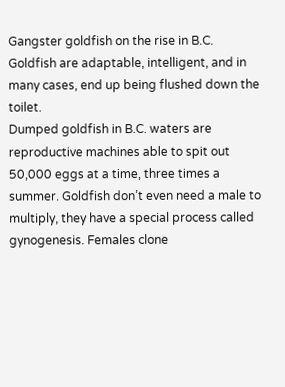Gangster goldfish on the rise in B.C.
Goldfish are adaptable, intelligent, and in many cases, end up being flushed down the toilet.
Dumped goldfish in B.C. waters are reproductive machines able to spit out 50,000 eggs at a time, three times a summer. Goldfish don’t even need a male to multiply, they have a special process called gynogenesis. Females clone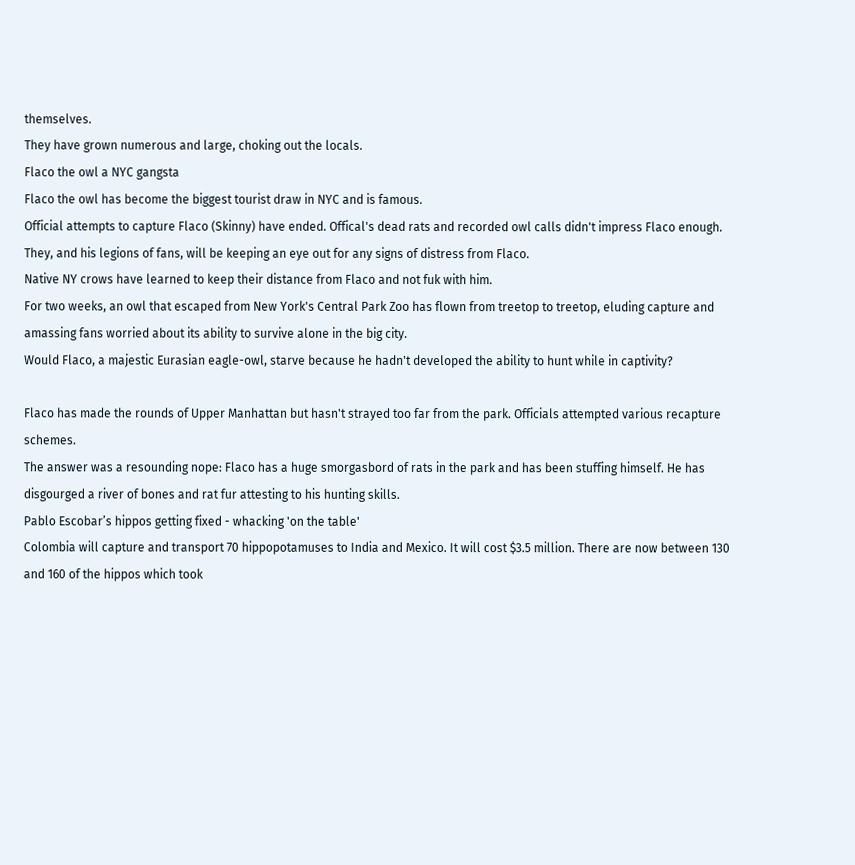themselves.
They have grown numerous and large, choking out the locals.
Flaco the owl a NYC gangsta
Flaco the owl has become the biggest tourist draw in NYC and is famous.
Official attempts to capture Flaco (Skinny) have ended. Offical's dead rats and recorded owl calls didn't impress Flaco enough. They, and his legions of fans, will be keeping an eye out for any signs of distress from Flaco.
Native NY crows have learned to keep their distance from Flaco and not fuk with him.
For two weeks, an owl that escaped from New York's Central Park Zoo has flown from treetop to treetop, eluding capture and amassing fans worried about its ability to survive alone in the big city.
Would Flaco, a majestic Eurasian eagle-owl, starve because he hadn't developed the ability to hunt while in captivity?

Flaco has made the rounds of Upper Manhattan but hasn't strayed too far from the park. Officials attempted various recapture schemes.
The answer was a resounding nope: Flaco has a huge smorgasbord of rats in the park and has been stuffing himself. He has disgourged a river of bones and rat fur attesting to his hunting skills.
Pablo Escobar’s hippos getting fixed - whacking 'on the table'
Colombia will capture and transport 70 hippopotamuses to India and Mexico. It will cost $3.5 million. There are now between 130 and 160 of the hippos which took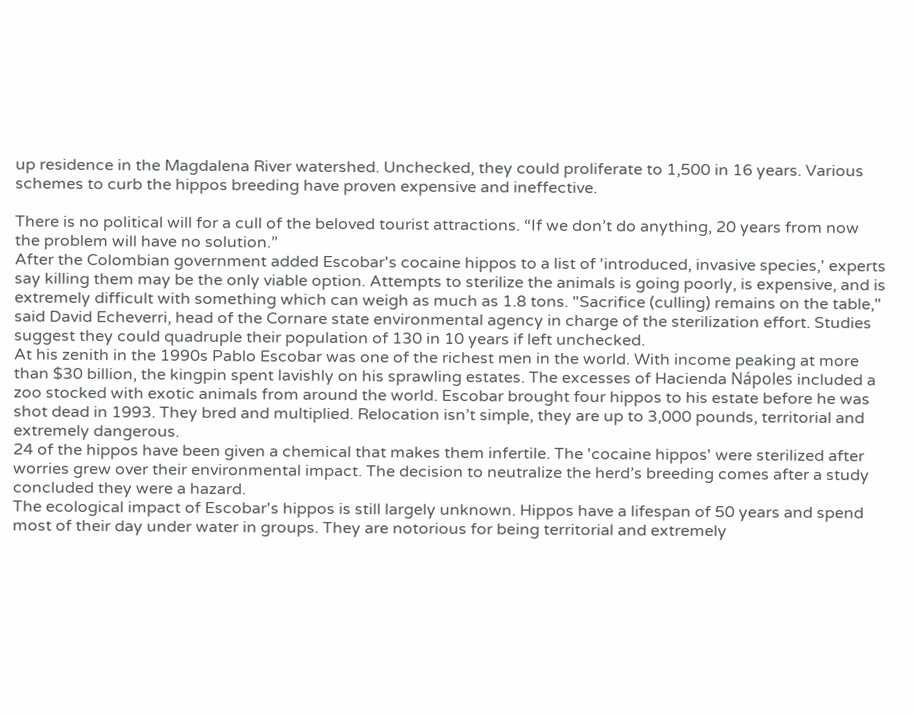up residence in the Magdalena River watershed. Unchecked, they could proliferate to 1,500 in 16 years. Various schemes to curb the hippos breeding have proven expensive and ineffective.

There is no political will for a cull of the beloved tourist attractions. “If we don’t do anything, 20 years from now the problem will have no solution.”
After the Colombian government added Escobar's cocaine hippos to a list of 'introduced, invasive species,' experts say killing them may be the only viable option. Attempts to sterilize the animals is going poorly, is expensive, and is extremely difficult with something which can weigh as much as 1.8 tons. "Sacrifice (culling) remains on the table," said David Echeverri, head of the Cornare state environmental agency in charge of the sterilization effort. Studies suggest they could quadruple their population of 130 in 10 years if left unchecked.
At his zenith in the 1990s Pablo Escobar was one of the richest men in the world. With income peaking at more than $30 billion, the kingpin spent lavishly on his sprawling estates. The excesses of Hacienda Nápoles included a zoo stocked with exotic animals from around the world. Escobar brought four hippos to his estate before he was shot dead in 1993. They bred and multiplied. Relocation isn’t simple, they are up to 3,000 pounds, territorial and extremely dangerous.
24 of the hippos have been given a chemical that makes them infertile. The 'cocaine hippos' were sterilized after worries grew over their environmental impact. The decision to neutralize the herd’s breeding comes after a study concluded they were a hazard.
The ecological impact of Escobar's hippos is still largely unknown. Hippos have a lifespan of 50 years and spend most of their day under water in groups. They are notorious for being territorial and extremely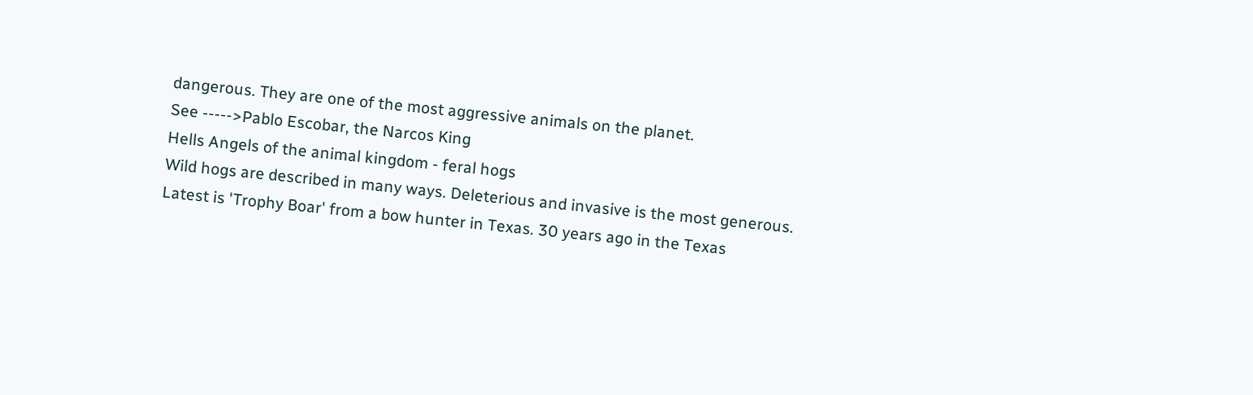dangerous. They are one of the most aggressive animals on the planet.
See ----->Pablo Escobar, the Narcos King
Hells Angels of the animal kingdom - feral hogs
Wild hogs are described in many ways. Deleterious and invasive is the most generous. Latest is 'Trophy Boar' from a bow hunter in Texas. 30 years ago in the Texas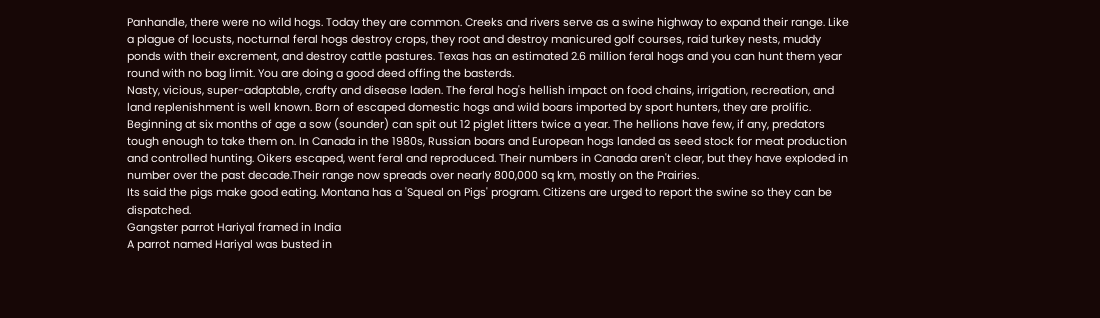Panhandle, there were no wild hogs. Today they are common. Creeks and rivers serve as a swine highway to expand their range. Like a plague of locusts, nocturnal feral hogs destroy crops, they root and destroy manicured golf courses, raid turkey nests, muddy ponds with their excrement, and destroy cattle pastures. Texas has an estimated 2.6 million feral hogs and you can hunt them year round with no bag limit. You are doing a good deed offing the basterds.
Nasty, vicious, super-adaptable, crafty and disease laden. The feral hog's hellish impact on food chains, irrigation, recreation, and land replenishment is well known. Born of escaped domestic hogs and wild boars imported by sport hunters, they are prolific. Beginning at six months of age a sow (sounder) can spit out 12 piglet litters twice a year. The hellions have few, if any, predators tough enough to take them on. In Canada in the 1980s, Russian boars and European hogs landed as seed stock for meat production and controlled hunting. Oikers escaped, went feral and reproduced. Their numbers in Canada aren't clear, but they have exploded in number over the past decade.Their range now spreads over nearly 800,000 sq km, mostly on the Prairies.
Its said the pigs make good eating. Montana has a 'Squeal on Pigs' program. Citizens are urged to report the swine so they can be dispatched.
Gangster parrot Hariyal framed in India
A parrot named Hariyal was busted in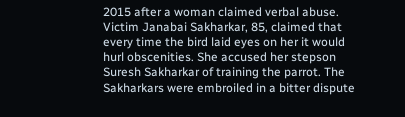2015 after a woman claimed verbal abuse. Victim Janabai Sakharkar, 85, claimed that every time the bird laid eyes on her it would hurl obscenities. She accused her stepson Suresh Sakharkar of training the parrot. The Sakharkars were embroiled in a bitter dispute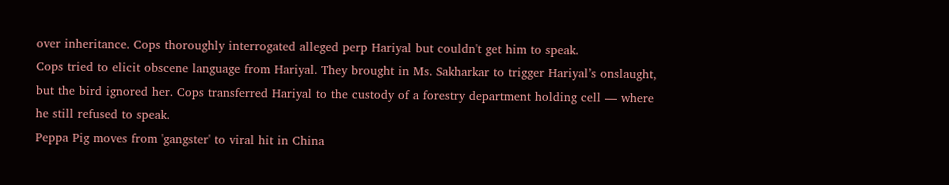over inheritance. Cops thoroughly interrogated alleged perp Hariyal but couldn't get him to speak.
Cops tried to elicit obscene language from Hariyal. They brought in Ms. Sakharkar to trigger Hariyal’s onslaught, but the bird ignored her. Cops transferred Hariyal to the custody of a forestry department holding cell — where he still refused to speak.
Peppa Pig moves from 'gangster' to viral hit in China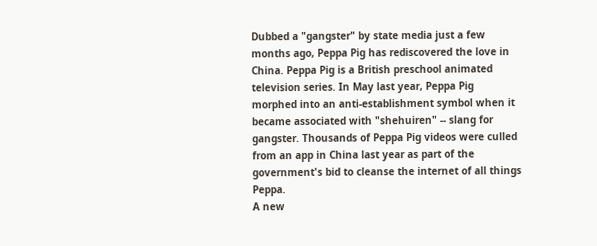Dubbed a "gangster" by state media just a few months ago, Peppa Pig has rediscovered the love in China. Peppa Pig is a British preschool animated television series. In May last year, Peppa Pig morphed into an anti-establishment symbol when it became associated with "shehuiren" -- slang for gangster. Thousands of Peppa Pig videos were culled from an app in China last year as part of the government's bid to cleanse the internet of all things Peppa.
A new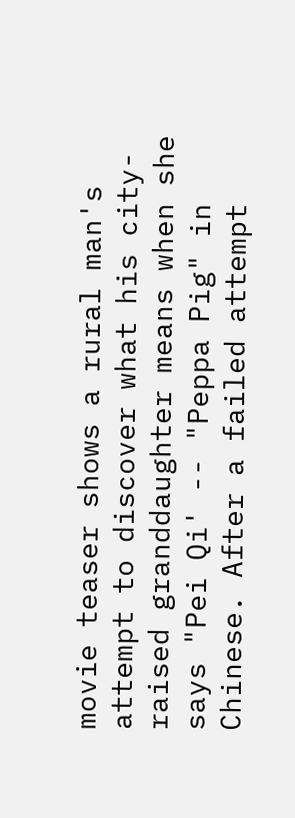movie teaser shows a rural man's attempt to discover what his city-raised granddaughter means when she says "Pei Qi' -- "Peppa Pig" in Chinese. After a failed attempt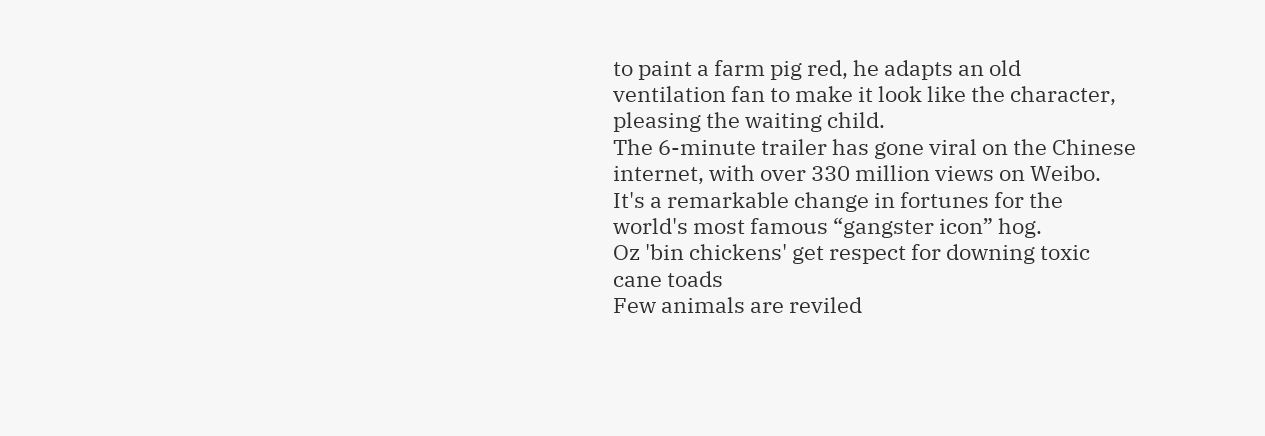to paint a farm pig red, he adapts an old ventilation fan to make it look like the character, pleasing the waiting child.
The 6-minute trailer has gone viral on the Chinese internet, with over 330 million views on Weibo. It's a remarkable change in fortunes for the world's most famous “gangster icon” hog.
Oz 'bin chickens' get respect for downing toxic cane toads
Few animals are reviled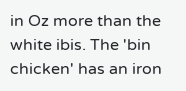in Oz more than the white ibis. The 'bin chicken' has an iron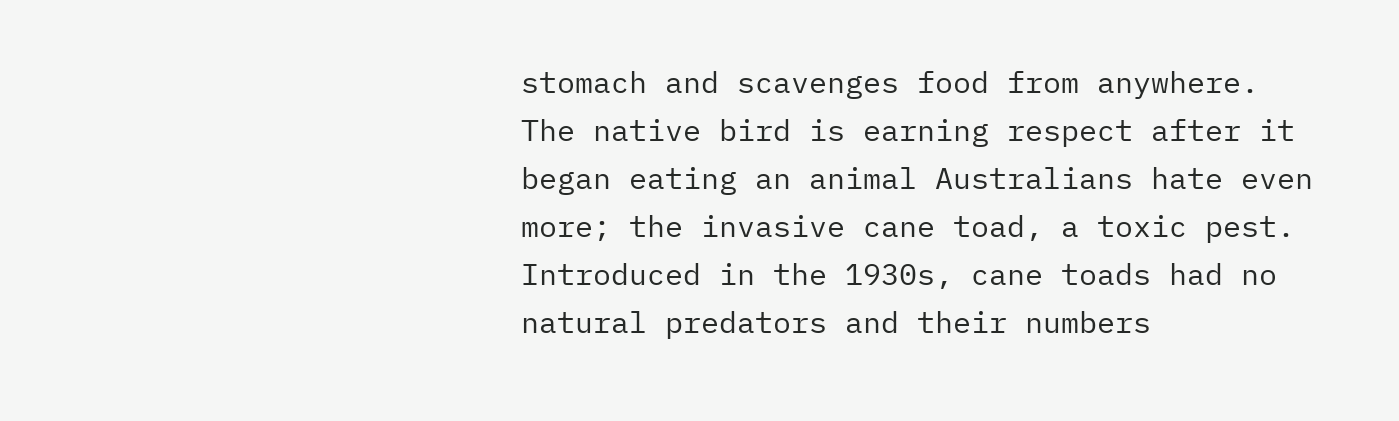stomach and scavenges food from anywhere. The native bird is earning respect after it began eating an animal Australians hate even more; the invasive cane toad, a toxic pest.
Introduced in the 1930s, cane toads had no natural predators and their numbers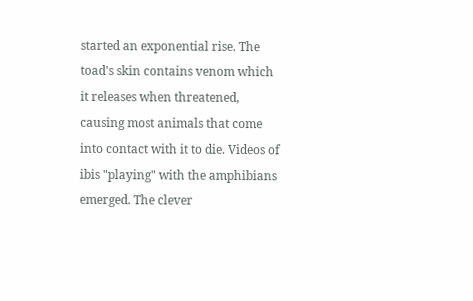started an exponential rise. The toad's skin contains venom which it releases when threatened, causing most animals that come into contact with it to die. Videos of ibis "playing" with the amphibians emerged. The clever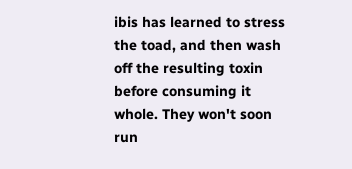ibis has learned to stress the toad, and then wash off the resulting toxin before consuming it whole. They won't soon run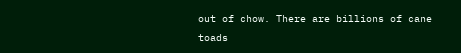out of chow. There are billions of cane toads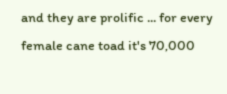and they are prolific ... for every female cane toad it's 70,000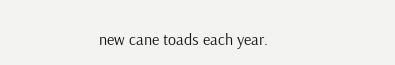new cane toads each year.